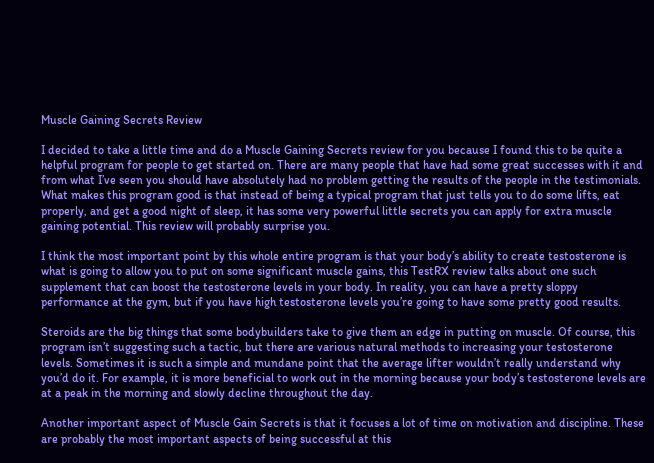Muscle Gaining Secrets Review

I decided to take a little time and do a Muscle Gaining Secrets review for you because I found this to be quite a helpful program for people to get started on. There are many people that have had some great successes with it and from what I’ve seen you should have absolutely had no problem getting the results of the people in the testimonials. What makes this program good is that instead of being a typical program that just tells you to do some lifts, eat properly, and get a good night of sleep, it has some very powerful little secrets you can apply for extra muscle gaining potential. This review will probably surprise you.

I think the most important point by this whole entire program is that your body’s ability to create testosterone is what is going to allow you to put on some significant muscle gains, this TestRX review talks about one such supplement that can boost the testosterone levels in your body. In reality, you can have a pretty sloppy performance at the gym, but if you have high testosterone levels you’re going to have some pretty good results.

Steroids are the big things that some bodybuilders take to give them an edge in putting on muscle. Of course, this program isn’t suggesting such a tactic, but there are various natural methods to increasing your testosterone levels. Sometimes it is such a simple and mundane point that the average lifter wouldn’t really understand why you’d do it. For example, it is more beneficial to work out in the morning because your body’s testosterone levels are at a peak in the morning and slowly decline throughout the day.

Another important aspect of Muscle Gain Secrets is that it focuses a lot of time on motivation and discipline. These are probably the most important aspects of being successful at this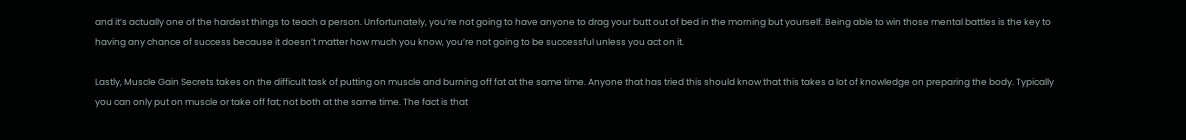and it’s actually one of the hardest things to teach a person. Unfortunately, you’re not going to have anyone to drag your butt out of bed in the morning but yourself. Being able to win those mental battles is the key to having any chance of success because it doesn’t matter how much you know, you’re not going to be successful unless you act on it.

Lastly, Muscle Gain Secrets takes on the difficult task of putting on muscle and burning off fat at the same time. Anyone that has tried this should know that this takes a lot of knowledge on preparing the body. Typically you can only put on muscle or take off fat; not both at the same time. The fact is that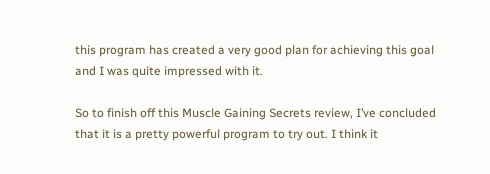this program has created a very good plan for achieving this goal and I was quite impressed with it.

So to finish off this Muscle Gaining Secrets review, I’ve concluded that it is a pretty powerful program to try out. I think it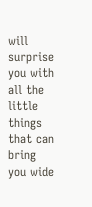will surprise you with all the little things that can bring you wide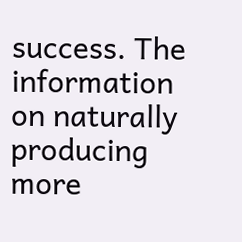success. The information on naturally producing more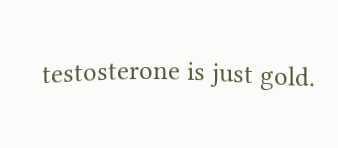testosterone is just gold.